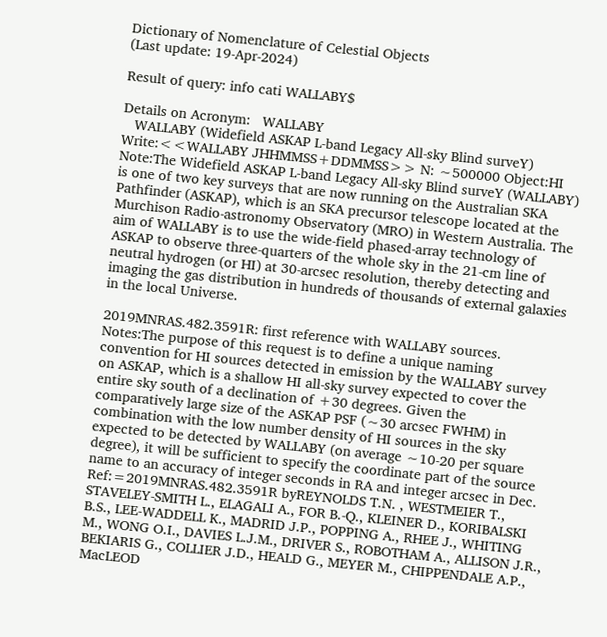Dictionary of Nomenclature of Celestial Objects
(Last update: 19-Apr-2024)

Result of query: info cati WALLABY$

Details on Acronym:   WALLABY
   WALLABY (Widefield ASKAP L-band Legacy All-sky Blind surveY) Write:<<WALLABY JHHMMSS+DDMMSS>> N: ∼500000 Object:HI Note:The Widefield ASKAP L-band Legacy All-sky Blind surveY (WALLABY) is one of two key surveys that are now running on the Australian SKA Pathfinder (ASKAP), which is an SKA precursor telescope located at the Murchison Radio-astronomy Observatory (MRO) in Western Australia. The aim of WALLABY is to use the wide-field phased-array technology of ASKAP to observe three-quarters of the whole sky in the 21-cm line of neutral hydrogen (or HI) at 30-arcsec resolution, thereby detecting and imaging the gas distribution in hundreds of thousands of external galaxies in the local Universe.

2019MNRAS.482.3591R: first reference with WALLABY sources. Notes:The purpose of this request is to define a unique naming convention for HI sources detected in emission by the WALLABY survey on ASKAP, which is a shallow HI all-sky survey expected to cover the entire sky south of a declination of +30 degrees. Given the comparatively large size of the ASKAP PSF (∼30 arcsec FWHM) in combination with the low number density of HI sources in the sky expected to be detected by WALLABY (on average ∼10-20 per square degree), it will be sufficient to specify the coordinate part of the source name to an accuracy of integer seconds in RA and integer arcsec in Dec. Ref:=2019MNRAS.482.3591R byREYNOLDS T.N. , WESTMEIER T., STAVELEY-SMITH L., ELAGALI A., FOR B.-Q., KLEINER D., KORIBALSKI B.S., LEE-WADDELL K., MADRID J.P., POPPING A., RHEE J., WHITING M., WONG O.I., DAVIES L.J.M., DRIVER S., ROBOTHAM A., ALLISON J.R., BEKIARIS G., COLLIER J.D., HEALD G., MEYER M., CHIPPENDALE A.P., MacLEOD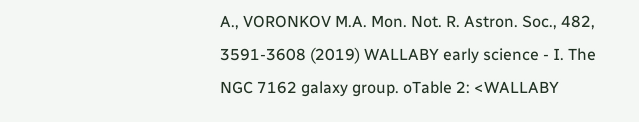A., VORONKOV M.A. Mon. Not. R. Astron. Soc., 482, 3591-3608 (2019) WALLABY early science - I. The NGC 7162 galaxy group. oTable 2: <WALLABY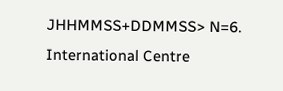JHHMMSS+DDMMSS> N=6. International Centre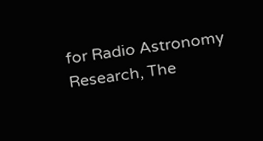for Radio Astronomy Research, The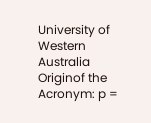University of Western Australia Originof the Acronym: p =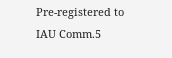Pre-registered to IAU Comm.5